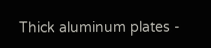Thick aluminum plates -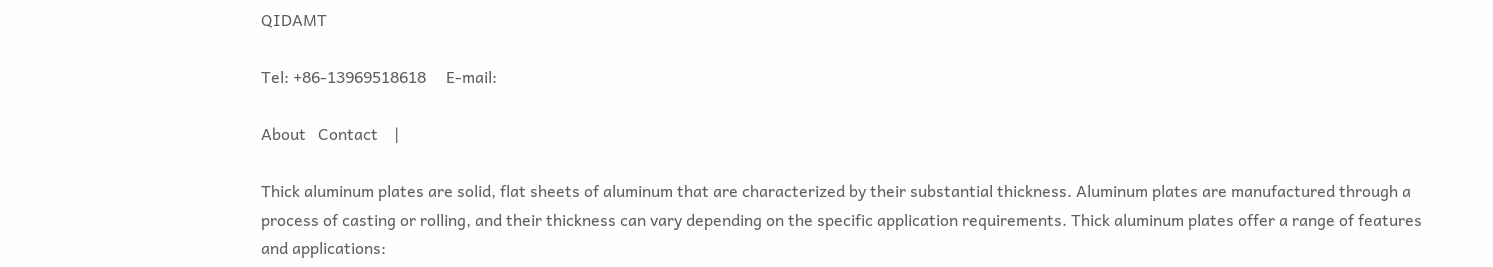QIDAMT

Tel: +86-13969518618     E-mail:

About   Contact    |

Thick aluminum plates are solid, flat sheets of aluminum that are characterized by their substantial thickness. Aluminum plates are manufactured through a process of casting or rolling, and their thickness can vary depending on the specific application requirements. Thick aluminum plates offer a range of features and applications: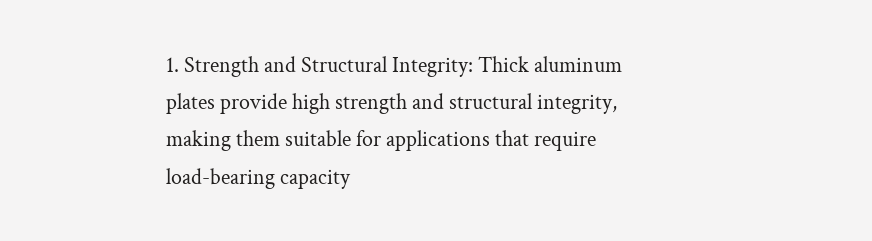1. Strength and Structural Integrity: Thick aluminum plates provide high strength and structural integrity, making them suitable for applications that require load-bearing capacity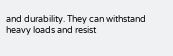and durability. They can withstand heavy loads and resist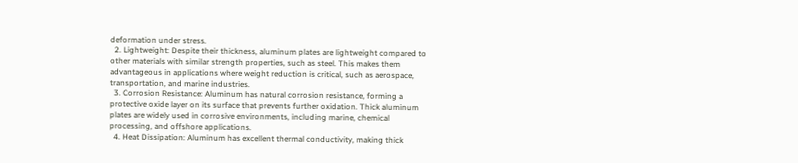deformation under stress.
  2. Lightweight: Despite their thickness, aluminum plates are lightweight compared to other materials with similar strength properties, such as steel. This makes them advantageous in applications where weight reduction is critical, such as aerospace, transportation, and marine industries.
  3. Corrosion Resistance: Aluminum has natural corrosion resistance, forming a protective oxide layer on its surface that prevents further oxidation. Thick aluminum plates are widely used in corrosive environments, including marine, chemical processing, and offshore applications.
  4. Heat Dissipation: Aluminum has excellent thermal conductivity, making thick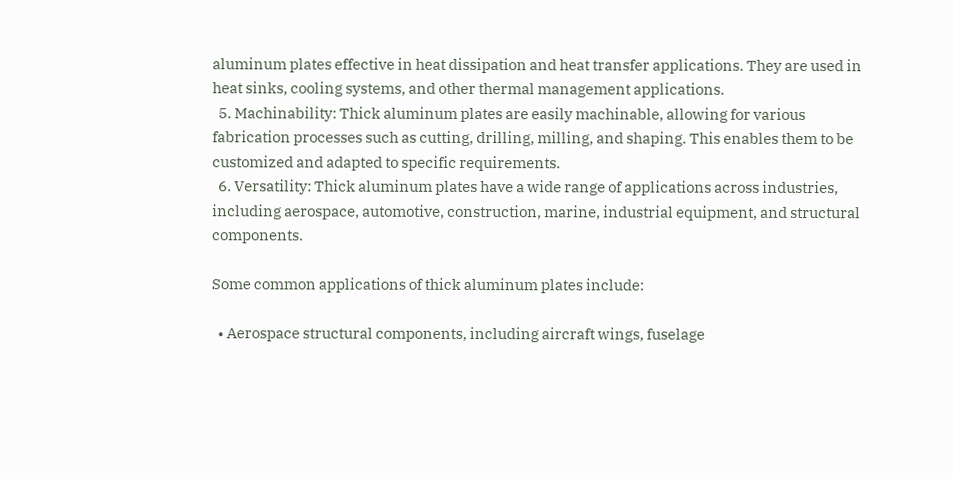aluminum plates effective in heat dissipation and heat transfer applications. They are used in heat sinks, cooling systems, and other thermal management applications.
  5. Machinability: Thick aluminum plates are easily machinable, allowing for various fabrication processes such as cutting, drilling, milling, and shaping. This enables them to be customized and adapted to specific requirements.
  6. Versatility: Thick aluminum plates have a wide range of applications across industries, including aerospace, automotive, construction, marine, industrial equipment, and structural components.

Some common applications of thick aluminum plates include:

  • Aerospace structural components, including aircraft wings, fuselage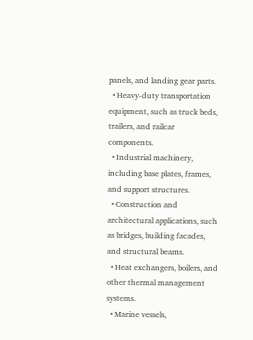panels, and landing gear parts.
  • Heavy-duty transportation equipment, such as truck beds, trailers, and railcar components.
  • Industrial machinery, including base plates, frames, and support structures.
  • Construction and architectural applications, such as bridges, building facades, and structural beams.
  • Heat exchangers, boilers, and other thermal management systems.
  • Marine vessels,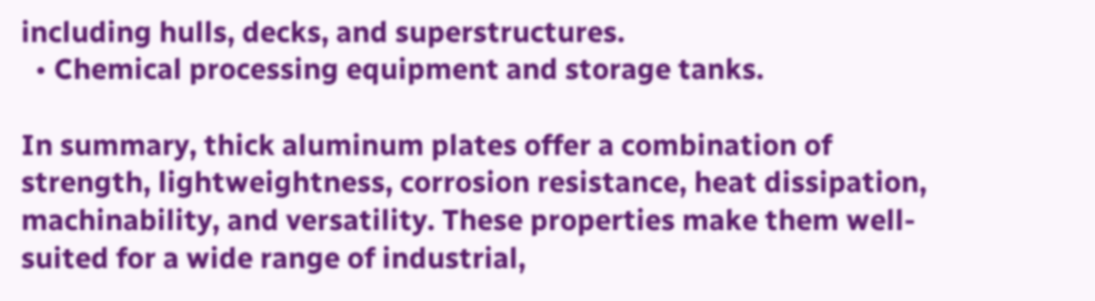including hulls, decks, and superstructures.
  • Chemical processing equipment and storage tanks.

In summary, thick aluminum plates offer a combination of strength, lightweightness, corrosion resistance, heat dissipation, machinability, and versatility. These properties make them well-suited for a wide range of industrial,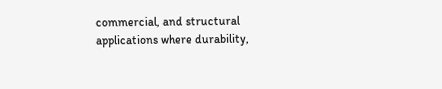commercial, and structural applications where durability,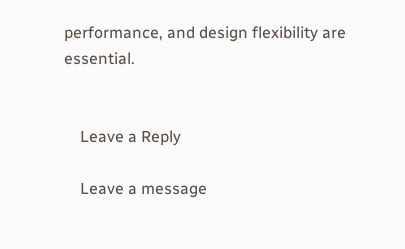performance, and design flexibility are essential.


    Leave a Reply

    Leave a message